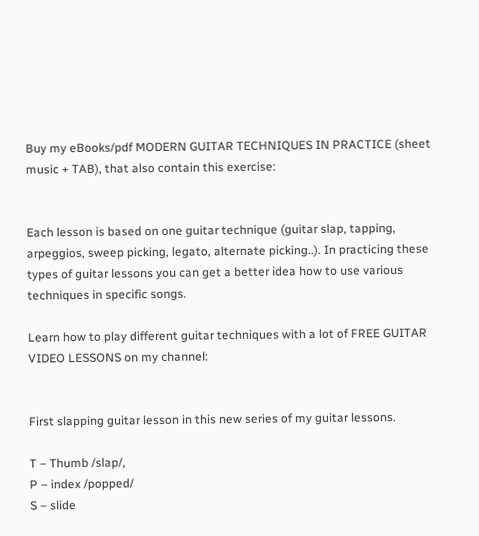Buy my eBooks/pdf MODERN GUITAR TECHNIQUES IN PRACTICE (sheet music + TAB), that also contain this exercise:


Each lesson is based on one guitar technique (guitar slap, tapping, arpeggios, sweep picking, legato, alternate picking..). In practicing these types of guitar lessons you can get a better idea how to use various techniques in specific songs.

Learn how to play different guitar techniques with a lot of FREE GUITAR VIDEO LESSONS on my channel:


First slapping guitar lesson in this new series of my guitar lessons.

T – Thumb /slap/,
P – index /popped/
S – slide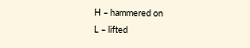H – hammered on
L – lifted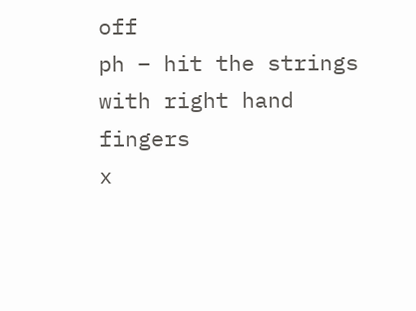off
ph – hit the strings with right hand fingers
x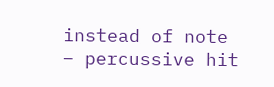instead of note – percussive hit